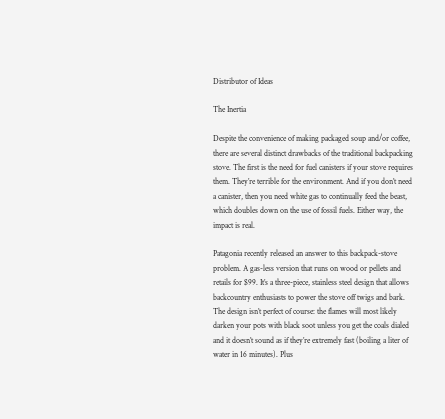Distributor of Ideas

The Inertia

Despite the convenience of making packaged soup and/or coffee, there are several distinct drawbacks of the traditional backpacking stove. The first is the need for fuel canisters if your stove requires them. They’re terrible for the environment. And if you don’t need a canister, then you need white gas to continually feed the beast, which doubles down on the use of fossil fuels. Either way, the impact is real.

Patagonia recently released an answer to this backpack-stove problem. A gas-less version that runs on wood or pellets and retails for $99. It’s a three-piece, stainless steel design that allows backcountry enthusiasts to power the stove off twigs and bark. The design isn’t perfect of course: the flames will most likely darken your pots with black soot unless you get the coals dialed and it doesn’t sound as if they’re extremely fast (boiling a liter of water in 16 minutes). Plus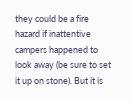they could be a fire hazard if inattentive campers happened to look away (be sure to set it up on stone). But it is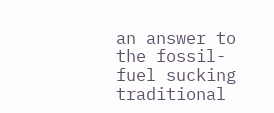an answer to the fossil-fuel sucking traditional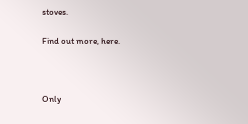stoves.

Find out more, here.



Only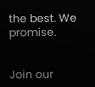the best. We promise.


Join our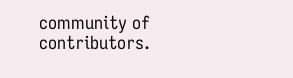community of contributors.